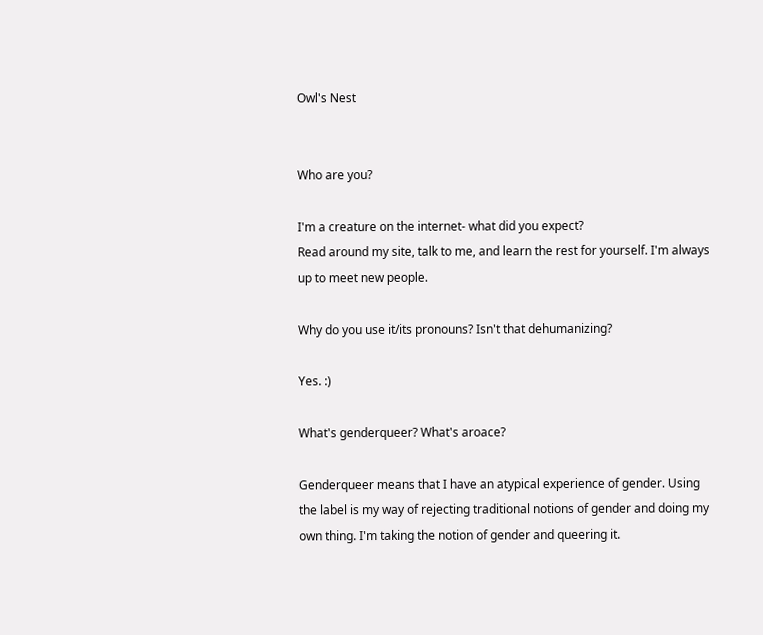Owl's Nest


Who are you?

I'm a creature on the internet- what did you expect?
Read around my site, talk to me, and learn the rest for yourself. I'm always up to meet new people.

Why do you use it/its pronouns? Isn't that dehumanizing?

Yes. :)

What's genderqueer? What's aroace?

Genderqueer means that I have an atypical experience of gender. Using the label is my way of rejecting traditional notions of gender and doing my own thing. I'm taking the notion of gender and queering it.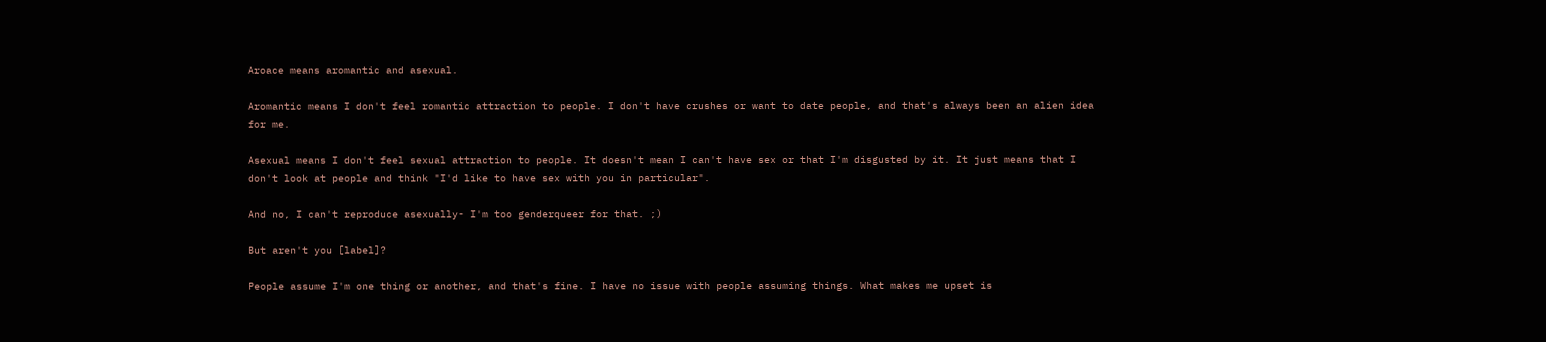Aroace means aromantic and asexual.

Aromantic means I don't feel romantic attraction to people. I don't have crushes or want to date people, and that's always been an alien idea for me.

Asexual means I don't feel sexual attraction to people. It doesn't mean I can't have sex or that I'm disgusted by it. It just means that I don't look at people and think "I'd like to have sex with you in particular".

And no, I can't reproduce asexually- I'm too genderqueer for that. ;)

But aren't you [label]?

People assume I'm one thing or another, and that's fine. I have no issue with people assuming things. What makes me upset is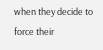when they decide to force their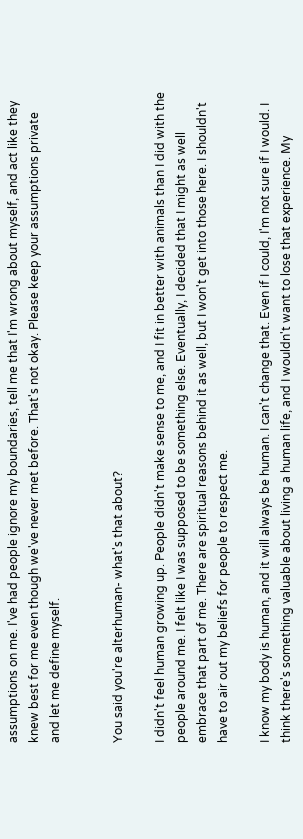assumptions on me. I've had people ignore my boundaries, tell me that I'm wrong about myself, and act like they knew best for me even though we've never met before. That's not okay. Please keep your assumptions private and let me define myself.


You said you're alterhuman- what's that about?

I didn't feel human growing up. People didn't make sense to me, and I fit in better with animals than I did with the people around me. I felt like I was supposed to be something else. Eventually, I decided that I might as well embrace that part of me. There are spiritual reasons behind it as well, but I won't get into those here. I shouldn't have to air out my beliefs for people to respect me.

I know my body is human, and it will always be human. I can't change that. Even if I could, I'm not sure if I would. I think there's something valuable about living a human life, and I wouldn't want to lose that experience. My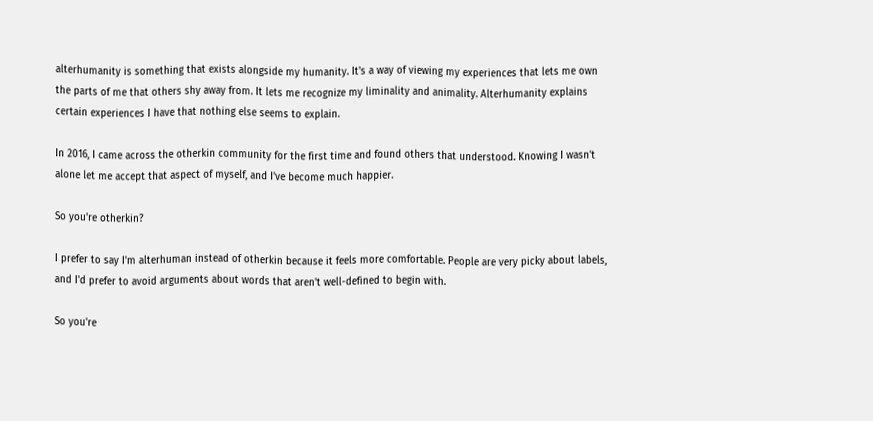alterhumanity is something that exists alongside my humanity. It's a way of viewing my experiences that lets me own the parts of me that others shy away from. It lets me recognize my liminality and animality. Alterhumanity explains certain experiences I have that nothing else seems to explain.

In 2016, I came across the otherkin community for the first time and found others that understood. Knowing I wasn't alone let me accept that aspect of myself, and I've become much happier.

So you're otherkin?

I prefer to say I'm alterhuman instead of otherkin because it feels more comfortable. People are very picky about labels, and I'd prefer to avoid arguments about words that aren't well-defined to begin with.

So you're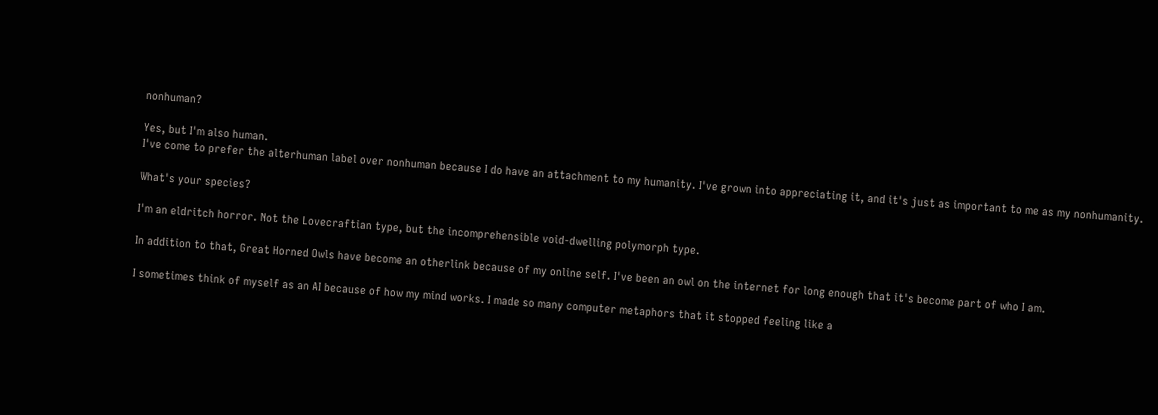nonhuman?

Yes, but I'm also human.
I've come to prefer the alterhuman label over nonhuman because I do have an attachment to my humanity. I've grown into appreciating it, and it's just as important to me as my nonhumanity.

What's your species?

I'm an eldritch horror. Not the Lovecraftian type, but the incomprehensible void-dwelling polymorph type.

In addition to that, Great Horned Owls have become an otherlink because of my online self. I've been an owl on the internet for long enough that it's become part of who I am.

I sometimes think of myself as an AI because of how my mind works. I made so many computer metaphors that it stopped feeling like a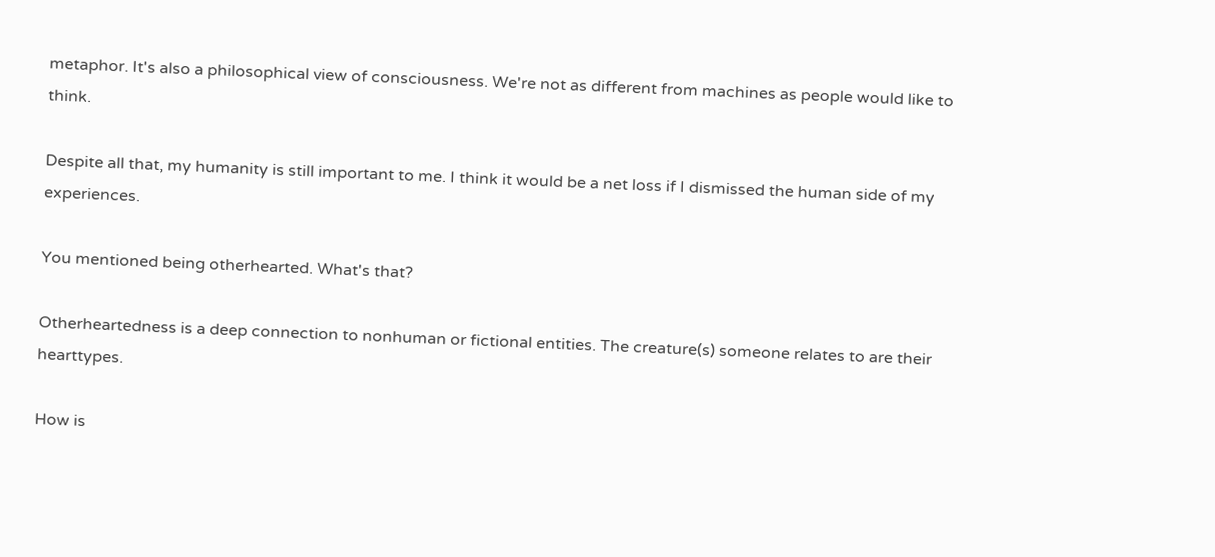metaphor. It's also a philosophical view of consciousness. We're not as different from machines as people would like to think.

Despite all that, my humanity is still important to me. I think it would be a net loss if I dismissed the human side of my experiences.

You mentioned being otherhearted. What's that?

Otherheartedness is a deep connection to nonhuman or fictional entities. The creature(s) someone relates to are their hearttypes.

How is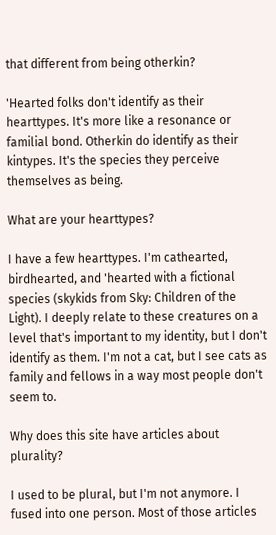that different from being otherkin?

'Hearted folks don't identify as their hearttypes. It's more like a resonance or familial bond. Otherkin do identify as their kintypes. It's the species they perceive themselves as being.

What are your hearttypes?

I have a few hearttypes. I'm cathearted, birdhearted, and 'hearted with a fictional species (skykids from Sky: Children of the Light). I deeply relate to these creatures on a level that's important to my identity, but I don't identify as them. I'm not a cat, but I see cats as family and fellows in a way most people don't seem to.

Why does this site have articles about plurality?

I used to be plural, but I'm not anymore. I fused into one person. Most of those articles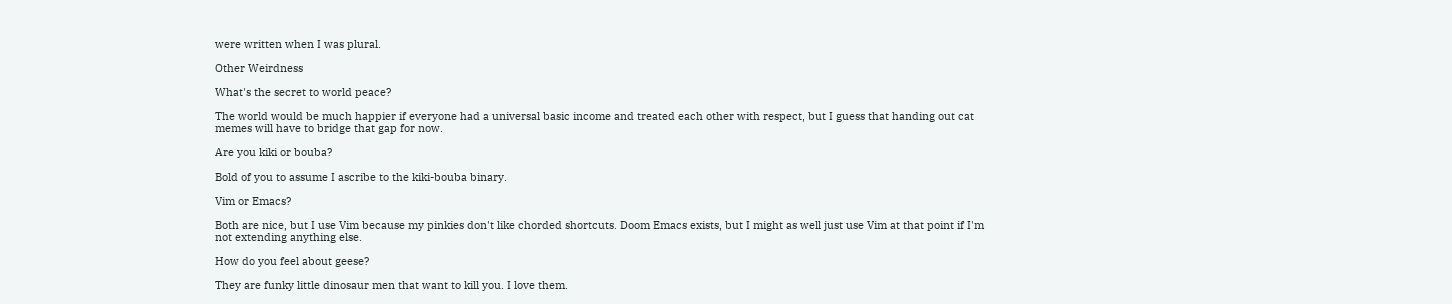were written when I was plural.

Other Weirdness

What's the secret to world peace?

The world would be much happier if everyone had a universal basic income and treated each other with respect, but I guess that handing out cat memes will have to bridge that gap for now.

Are you kiki or bouba?

Bold of you to assume I ascribe to the kiki-bouba binary.

Vim or Emacs?

Both are nice, but I use Vim because my pinkies don't like chorded shortcuts. Doom Emacs exists, but I might as well just use Vim at that point if I'm not extending anything else.

How do you feel about geese?

They are funky little dinosaur men that want to kill you. I love them.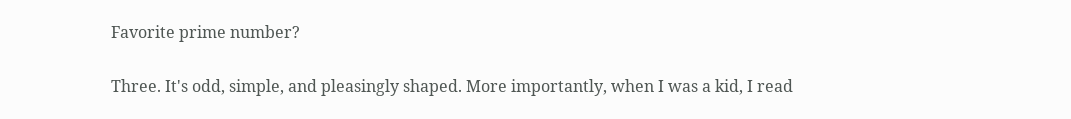Favorite prime number?

Three. It's odd, simple, and pleasingly shaped. More importantly, when I was a kid, I read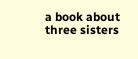a book about three sisters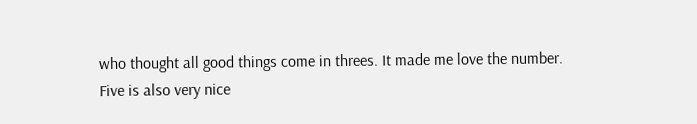who thought all good things come in threes. It made me love the number.
Five is also very nice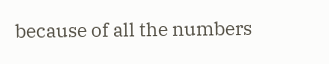because of all the numbers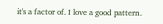it's a factor of. I love a good pattern.